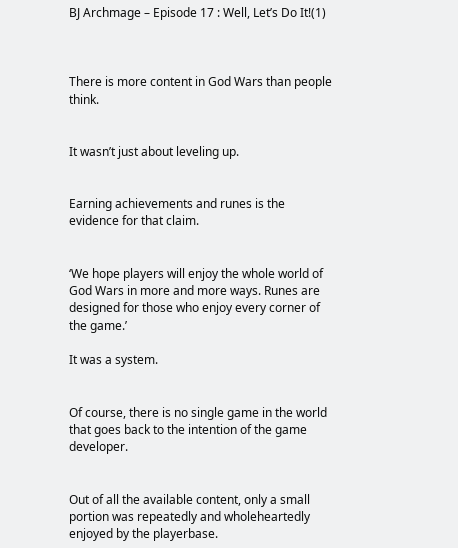BJ Archmage – Episode 17 : Well, Let’s Do It!(1)



There is more content in God Wars than people think.


It wasn’t just about leveling up.


Earning achievements and runes is the evidence for that claim.


‘We hope players will enjoy the whole world of God Wars in more and more ways. Runes are designed for those who enjoy every corner of the game.’

It was a system.


Of course, there is no single game in the world that goes back to the intention of the game developer.


Out of all the available content, only a small portion was repeatedly and wholeheartedly enjoyed by the playerbase.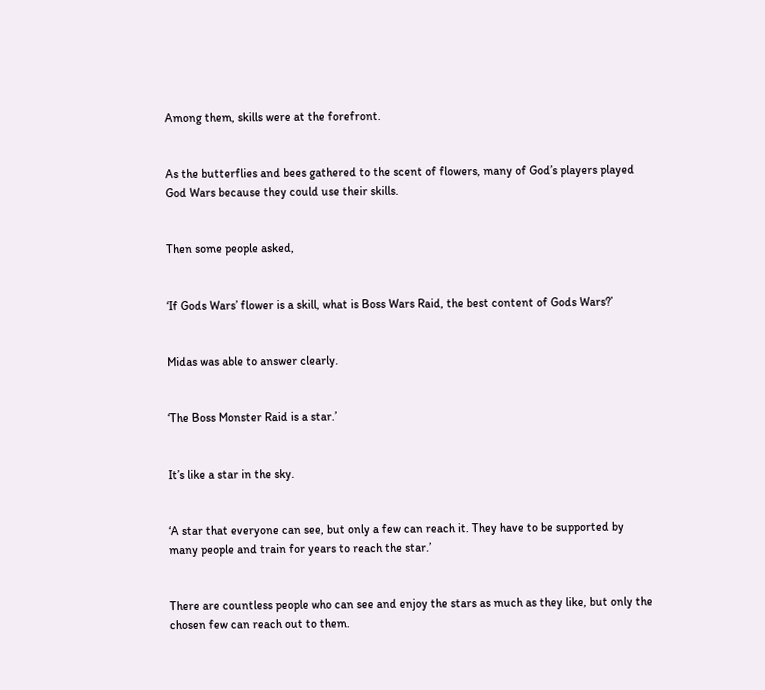Among them, skills were at the forefront.


As the butterflies and bees gathered to the scent of flowers, many of God’s players played God Wars because they could use their skills.


Then some people asked,


‘If Gods Wars’ flower is a skill, what is Boss Wars Raid, the best content of Gods Wars?’


Midas was able to answer clearly.


‘The Boss Monster Raid is a star.’


It’s like a star in the sky.


‘A star that everyone can see, but only a few can reach it. They have to be supported by many people and train for years to reach the star.’


There are countless people who can see and enjoy the stars as much as they like, but only the chosen few can reach out to them.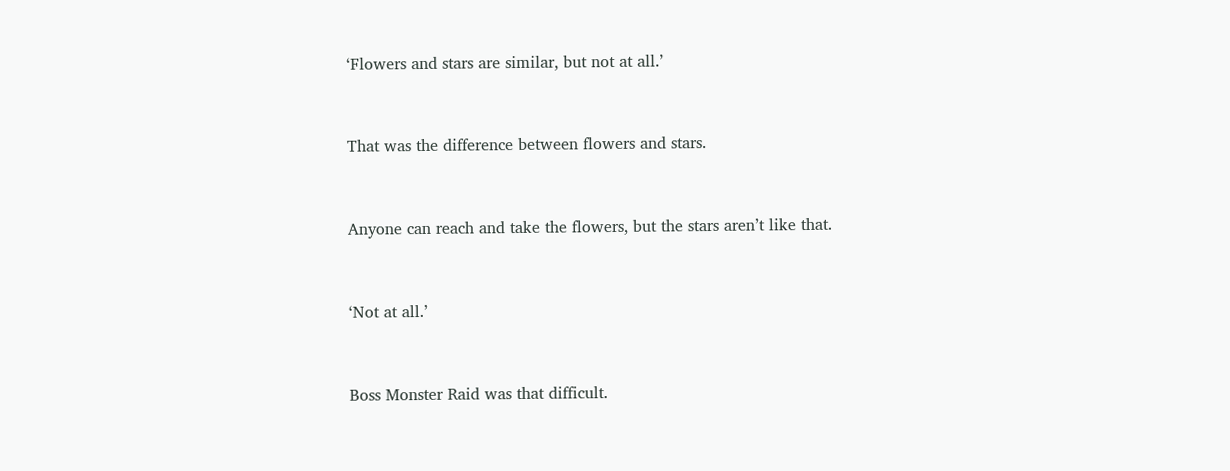‘Flowers and stars are similar, but not at all.’


That was the difference between flowers and stars.


Anyone can reach and take the flowers, but the stars aren’t like that.


‘Not at all.’


Boss Monster Raid was that difficult.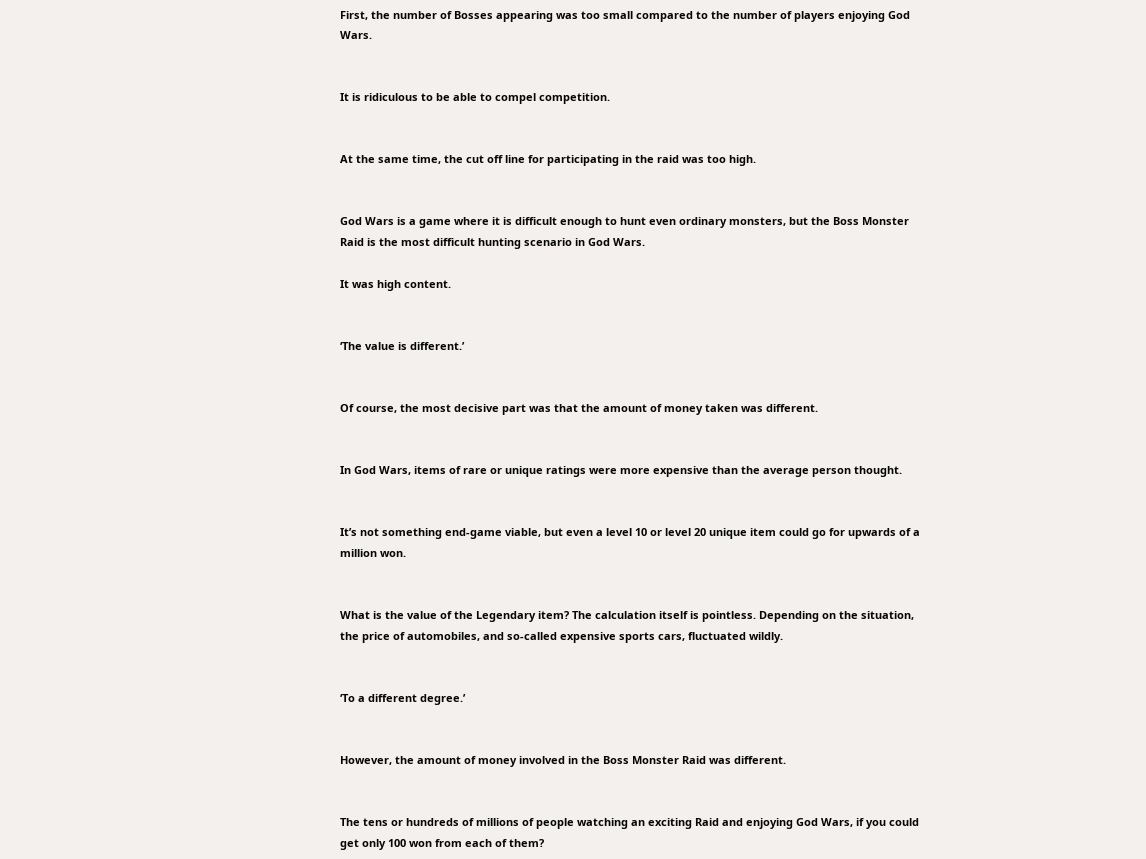First, the number of Bosses appearing was too small compared to the number of players enjoying God Wars.


It is ridiculous to be able to compel competition.


At the same time, the cut off line for participating in the raid was too high.


God Wars is a game where it is difficult enough to hunt even ordinary monsters, but the Boss Monster Raid is the most difficult hunting scenario in God Wars.

It was high content.


‘The value is different.’


Of course, the most decisive part was that the amount of money taken was different.


In God Wars, items of rare or unique ratings were more expensive than the average person thought.


It’s not something end-game viable, but even a level 10 or level 20 unique item could go for upwards of a million won.


What is the value of the Legendary item? The calculation itself is pointless. Depending on the situation, the price of automobiles, and so-called expensive sports cars, fluctuated wildly.


‘To a different degree.’


However, the amount of money involved in the Boss Monster Raid was different.


The tens or hundreds of millions of people watching an exciting Raid and enjoying God Wars, if you could get only 100 won from each of them?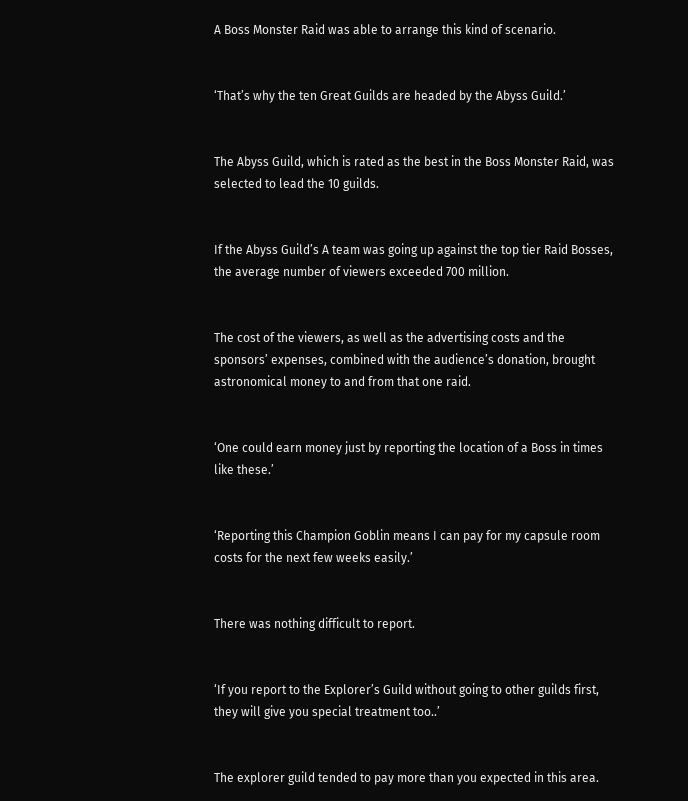A Boss Monster Raid was able to arrange this kind of scenario.


‘That’s why the ten Great Guilds are headed by the Abyss Guild.’


The Abyss Guild, which is rated as the best in the Boss Monster Raid, was selected to lead the 10 guilds.


If the Abyss Guild’s A team was going up against the top tier Raid Bosses, the average number of viewers exceeded 700 million.


The cost of the viewers, as well as the advertising costs and the sponsors’ expenses, combined with the audience’s donation, brought astronomical money to and from that one raid.


‘One could earn money just by reporting the location of a Boss in times like these.’


‘Reporting this Champion Goblin means I can pay for my capsule room costs for the next few weeks easily.’


There was nothing difficult to report.


‘If you report to the Explorer’s Guild without going to other guilds first, they will give you special treatment too..’


The explorer guild tended to pay more than you expected in this area.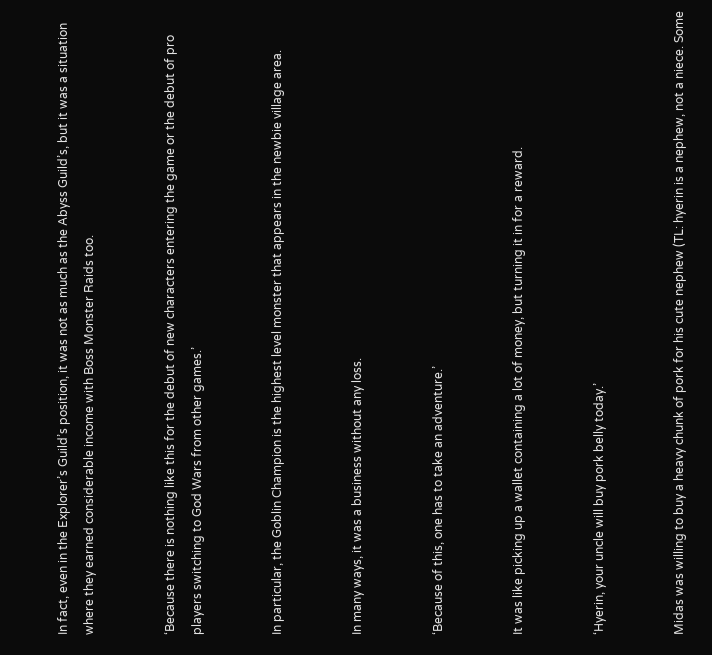In fact, even in the Explorer’s Guild’s position, it was not as much as the Abyss Guild’s, but it was a situation where they earned considerable income with Boss Monster Raids too.


‘Because there is nothing like this for the debut of new characters entering the game or the debut of pro players switching to God Wars from other games.’


In particular, the Goblin Champion is the highest level monster that appears in the newbie village area.


In many ways, it was a business without any loss.


‘Because of this, one has to take an adventure.’


It was like picking up a wallet containing a lot of money, but turning it in for a reward.


‘Hyerin, your uncle will buy pork belly today.’


Midas was willing to buy a heavy chunk of pork for his cute nephew (TL: hyerin is a nephew, not a niece. Some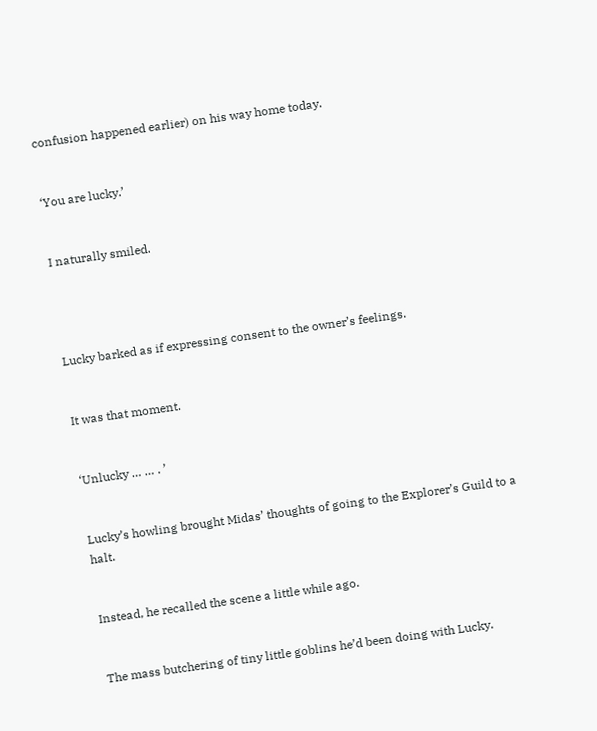confusion happened earlier) on his way home today.


‘You are lucky.’


I naturally smiled.




Lucky barked as if expressing consent to the owner’s feelings.


It was that moment.


‘Unlucky … … . ’


Lucky’s howling brought Midas’ thoughts of going to the Explorer’s Guild to a halt.


Instead, he recalled the scene a little while ago.


The mass butchering of tiny little goblins he’d been doing with Lucky.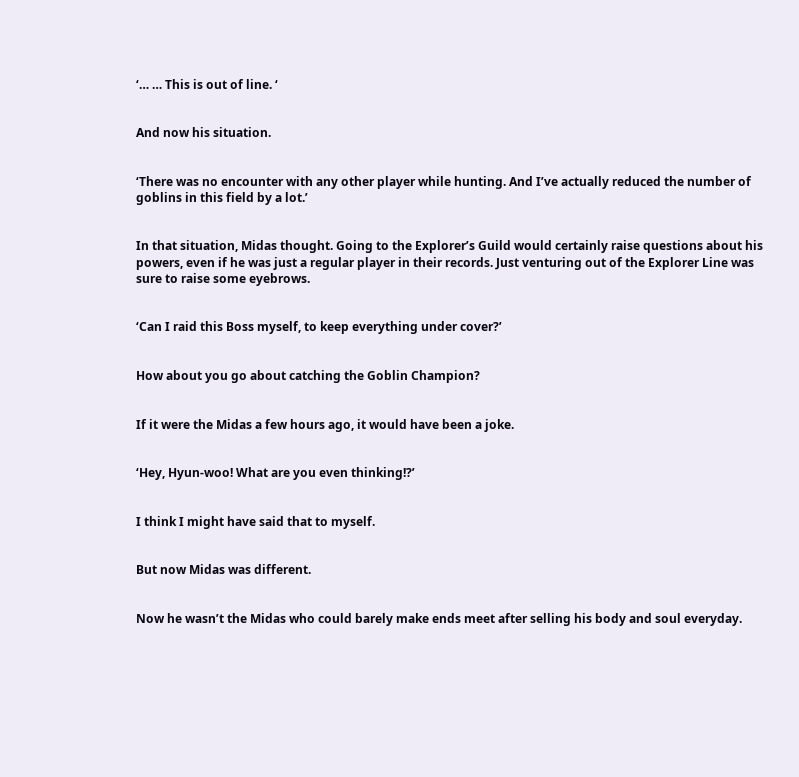‘… … This is out of line. ‘


And now his situation.


‘There was no encounter with any other player while hunting. And I’ve actually reduced the number of goblins in this field by a lot.’


In that situation, Midas thought. Going to the Explorer’s Guild would certainly raise questions about his powers, even if he was just a regular player in their records. Just venturing out of the Explorer Line was sure to raise some eyebrows.


‘Can I raid this Boss myself, to keep everything under cover?’


How about you go about catching the Goblin Champion?


If it were the Midas a few hours ago, it would have been a joke.


‘Hey, Hyun-woo! What are you even thinking!?’


I think I might have said that to myself.


But now Midas was different.


Now he wasn’t the Midas who could barely make ends meet after selling his body and soul everyday.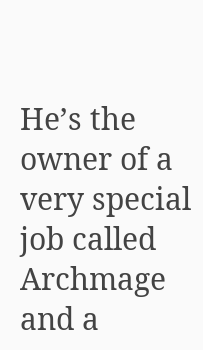He’s the owner of a very special job called Archmage and a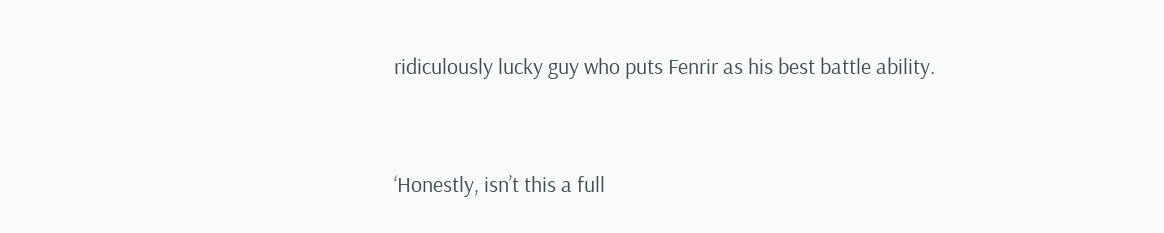ridiculously lucky guy who puts Fenrir as his best battle ability.


‘Honestly, isn’t this a full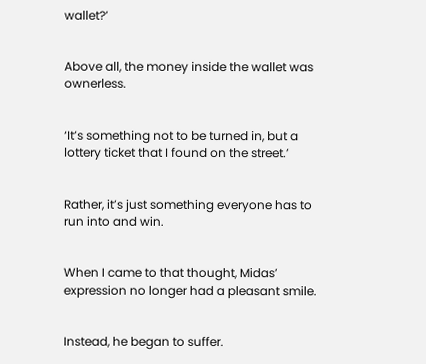wallet?’


Above all, the money inside the wallet was ownerless.


‘It’s something not to be turned in, but a lottery ticket that I found on the street.’


Rather, it’s just something everyone has to run into and win.


When I came to that thought, Midas’ expression no longer had a pleasant smile.


Instead, he began to suffer.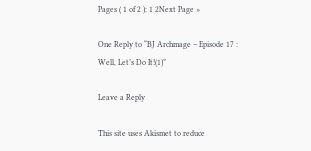Pages ( 1 of 2 ): 1 2Next Page »

One Reply to “BJ Archmage – Episode 17 : Well, Let’s Do It!(1)”

Leave a Reply

This site uses Akismet to reduce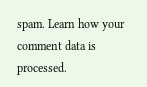spam. Learn how your comment data is processed.